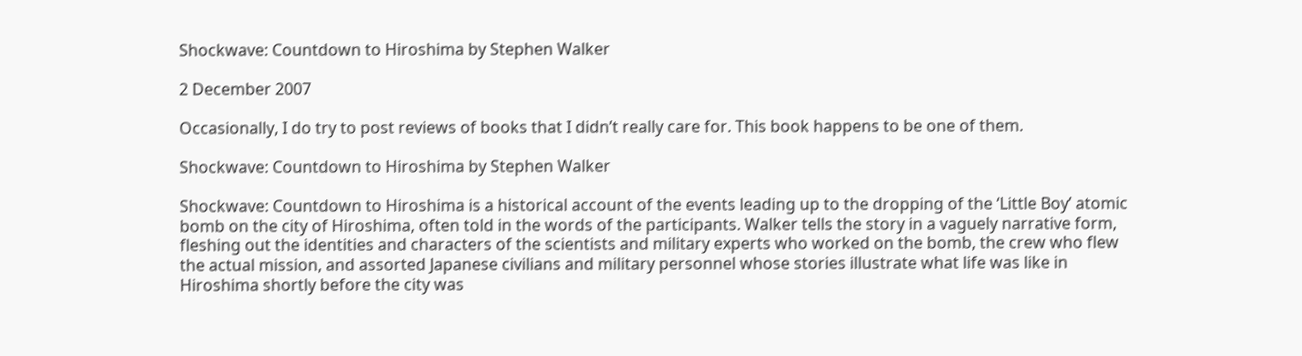Shockwave: Countdown to Hiroshima by Stephen Walker

2 December 2007

Occasionally, I do try to post reviews of books that I didn’t really care for. This book happens to be one of them.

Shockwave: Countdown to Hiroshima by Stephen Walker

Shockwave: Countdown to Hiroshima is a historical account of the events leading up to the dropping of the ‘Little Boy’ atomic bomb on the city of Hiroshima, often told in the words of the participants. Walker tells the story in a vaguely narrative form, fleshing out the identities and characters of the scientists and military experts who worked on the bomb, the crew who flew the actual mission, and assorted Japanese civilians and military personnel whose stories illustrate what life was like in Hiroshima shortly before the city was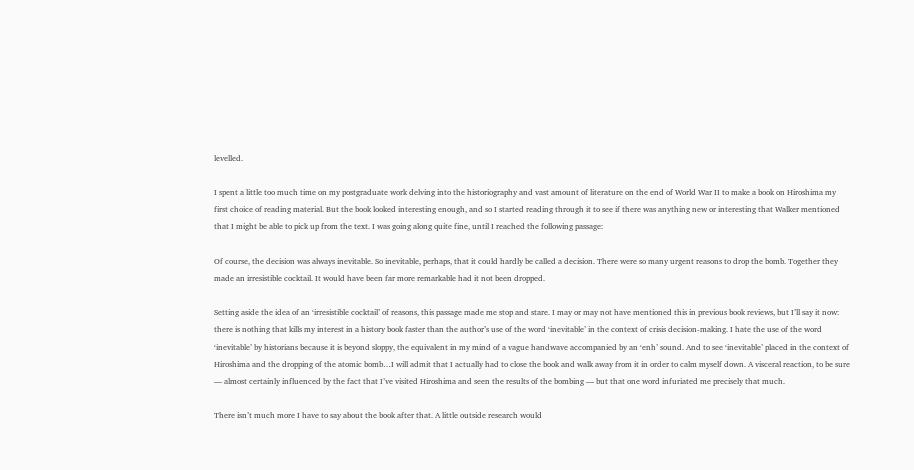levelled.

I spent a little too much time on my postgraduate work delving into the historiography and vast amount of literature on the end of World War II to make a book on Hiroshima my first choice of reading material. But the book looked interesting enough, and so I started reading through it to see if there was anything new or interesting that Walker mentioned that I might be able to pick up from the text. I was going along quite fine, until I reached the following passage:

Of course, the decision was always inevitable. So inevitable, perhaps, that it could hardly be called a decision. There were so many urgent reasons to drop the bomb. Together they made an irresistible cocktail. It would have been far more remarkable had it not been dropped.

Setting aside the idea of an ‘irresistible cocktail’ of reasons, this passage made me stop and stare. I may or may not have mentioned this in previous book reviews, but I’ll say it now: there is nothing that kills my interest in a history book faster than the author’s use of the word ‘inevitable’ in the context of crisis decision-making. I hate the use of the word ‘inevitable’ by historians because it is beyond sloppy, the equivalent in my mind of a vague handwave accompanied by an ‘enh’ sound. And to see ‘inevitable’ placed in the context of Hiroshima and the dropping of the atomic bomb…I will admit that I actually had to close the book and walk away from it in order to calm myself down. A visceral reaction, to be sure — almost certainly influenced by the fact that I’ve visited Hiroshima and seen the results of the bombing — but that one word infuriated me precisely that much.

There isn’t much more I have to say about the book after that. A little outside research would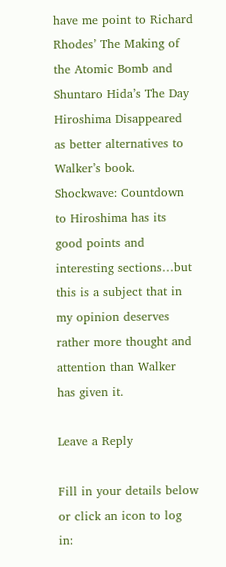have me point to Richard Rhodes’ The Making of the Atomic Bomb and Shuntaro Hida’s The Day Hiroshima Disappeared as better alternatives to Walker’s book. Shockwave: Countdown to Hiroshima has its good points and interesting sections…but this is a subject that in my opinion deserves rather more thought and attention than Walker has given it.

Leave a Reply

Fill in your details below or click an icon to log in: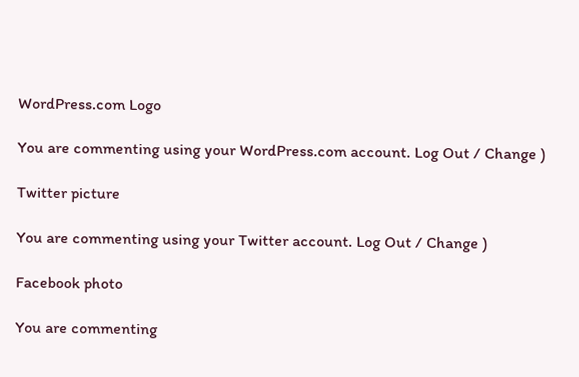WordPress.com Logo

You are commenting using your WordPress.com account. Log Out / Change )

Twitter picture

You are commenting using your Twitter account. Log Out / Change )

Facebook photo

You are commenting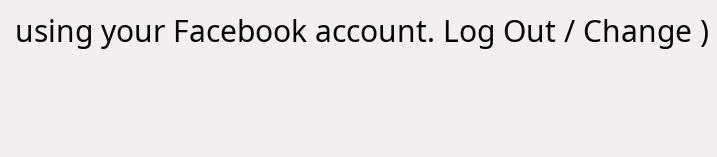using your Facebook account. Log Out / Change )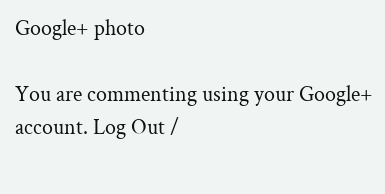Google+ photo

You are commenting using your Google+ account. Log Out /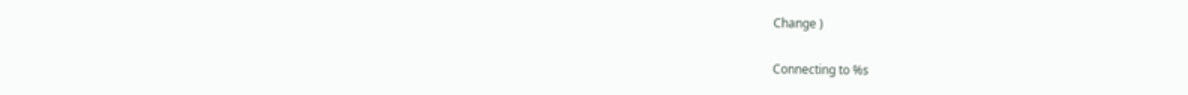Change )

Connecting to %s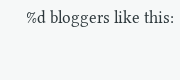%d bloggers like this: